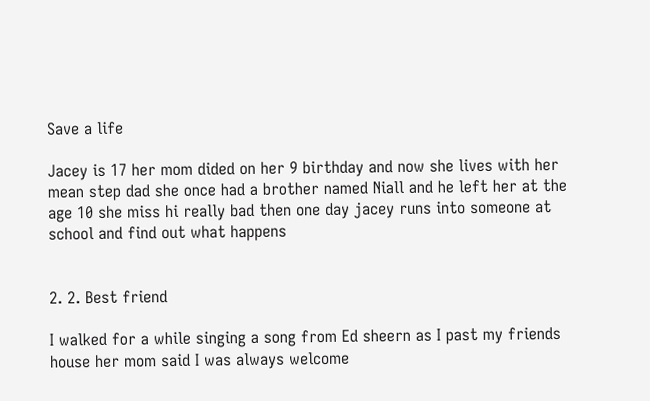Save a life

Jacey is 17 her mom dided on her 9 birthday and now she lives with her mean step dad she once had a brother named Niall and he left her at the age 10 she miss hi really bad then one day jacey runs into someone at school and find out what happens


2. 2. Best friend

I walked for a while singing a song from Ed sheern as I past my friends house her mom said I was always welcome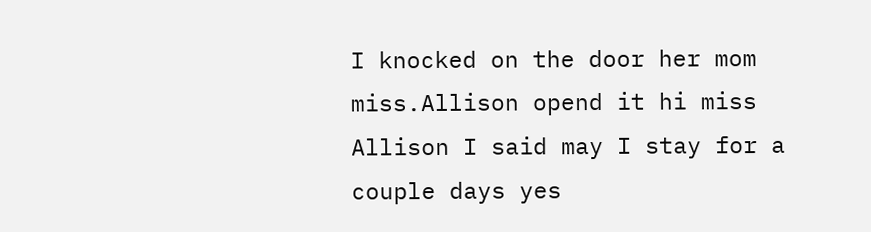I knocked on the door her mom miss.Allison opend it hi miss Allison I said may I stay for a couple days yes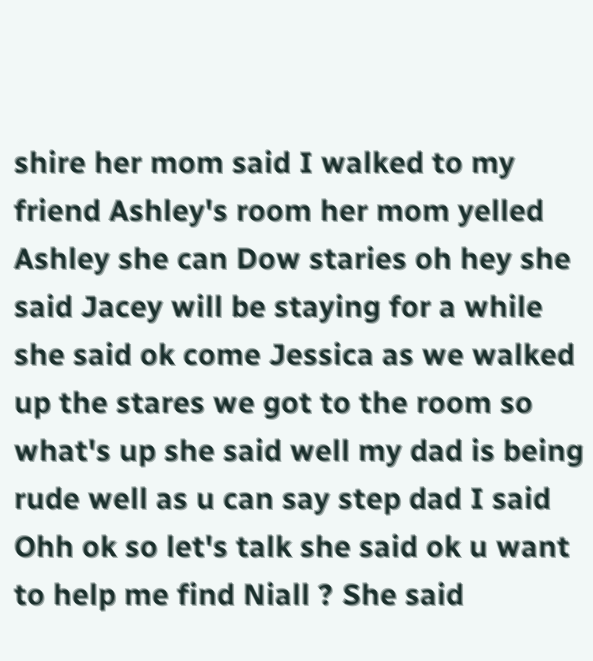shire her mom said I walked to my friend Ashley's room her mom yelled Ashley she can Dow staries oh hey she said Jacey will be staying for a while she said ok come Jessica as we walked up the stares we got to the room so what's up she said well my dad is being rude well as u can say step dad I said Ohh ok so let's talk she said ok u want to help me find Niall ? She said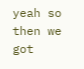yeah so then we got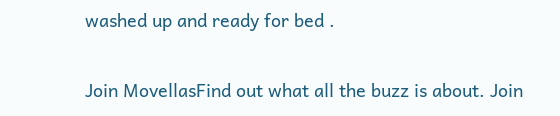washed up and ready for bed .

Join MovellasFind out what all the buzz is about. Join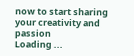now to start sharing your creativity and passion
Loading ...